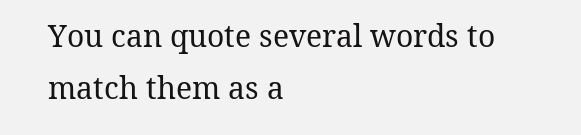You can quote several words to match them as a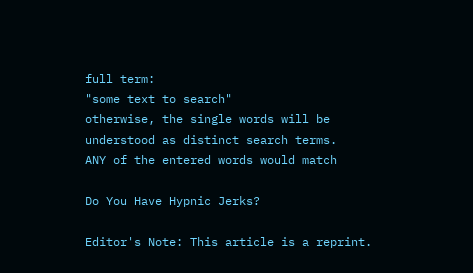full term:
"some text to search"
otherwise, the single words will be understood as distinct search terms.
ANY of the entered words would match

Do You Have Hypnic Jerks?

Editor's Note: This article is a reprint.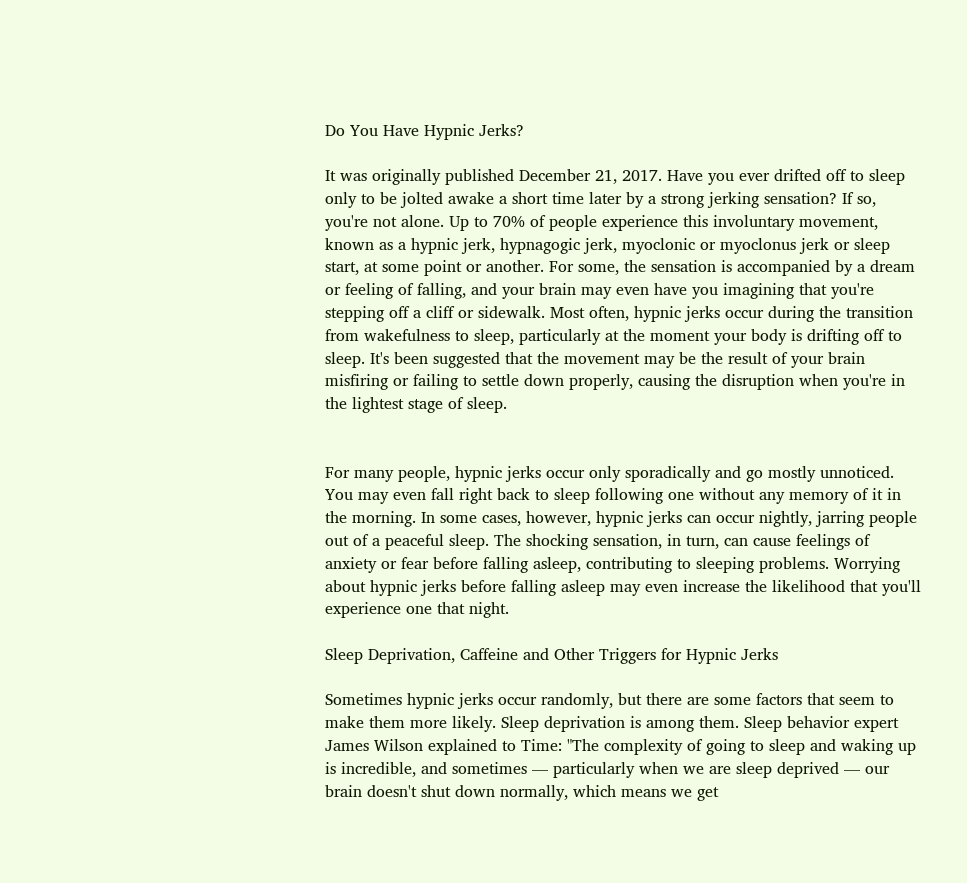Do You Have Hypnic Jerks?

It was originally published December 21, 2017. Have you ever drifted off to sleep only to be jolted awake a short time later by a strong jerking sensation? If so, you're not alone. Up to 70% of people experience this involuntary movement, known as a hypnic jerk, hypnagogic jerk, myoclonic or myoclonus jerk or sleep start, at some point or another. For some, the sensation is accompanied by a dream or feeling of falling, and your brain may even have you imagining that you're stepping off a cliff or sidewalk. Most often, hypnic jerks occur during the transition from wakefulness to sleep, particularly at the moment your body is drifting off to sleep. It's been suggested that the movement may be the result of your brain misfiring or failing to settle down properly, causing the disruption when you're in the lightest stage of sleep.


For many people, hypnic jerks occur only sporadically and go mostly unnoticed. You may even fall right back to sleep following one without any memory of it in the morning. In some cases, however, hypnic jerks can occur nightly, jarring people out of a peaceful sleep. The shocking sensation, in turn, can cause feelings of anxiety or fear before falling asleep, contributing to sleeping problems. Worrying about hypnic jerks before falling asleep may even increase the likelihood that you'll experience one that night.

Sleep Deprivation, Caffeine and Other Triggers for Hypnic Jerks

Sometimes hypnic jerks occur randomly, but there are some factors that seem to make them more likely. Sleep deprivation is among them. Sleep behavior expert James Wilson explained to Time: "The complexity of going to sleep and waking up is incredible, and sometimes — particularly when we are sleep deprived — our brain doesn't shut down normally, which means we get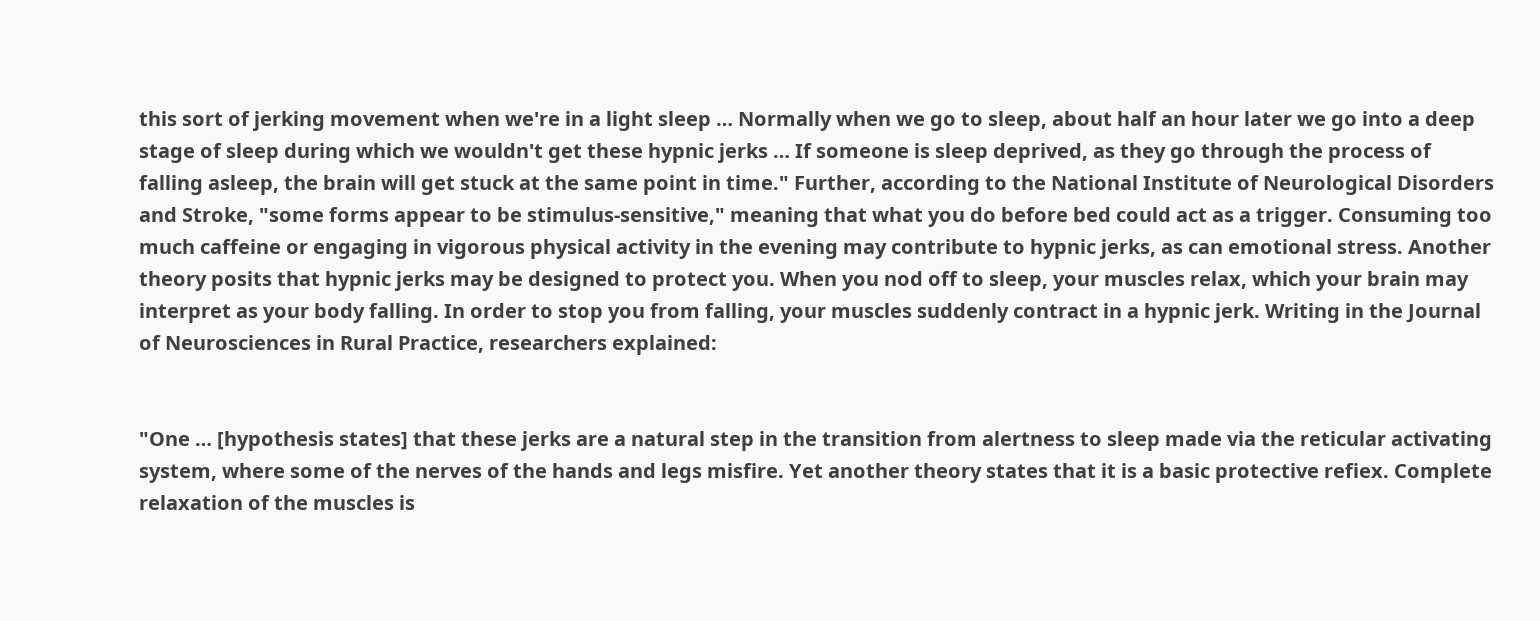this sort of jerking movement when we're in a light sleep … Normally when we go to sleep, about half an hour later we go into a deep stage of sleep during which we wouldn't get these hypnic jerks … If someone is sleep deprived, as they go through the process of falling asleep, the brain will get stuck at the same point in time." Further, according to the National Institute of Neurological Disorders and Stroke, "some forms appear to be stimulus-sensitive," meaning that what you do before bed could act as a trigger. Consuming too much caffeine or engaging in vigorous physical activity in the evening may contribute to hypnic jerks, as can emotional stress. Another theory posits that hypnic jerks may be designed to protect you. When you nod off to sleep, your muscles relax, which your brain may interpret as your body falling. In order to stop you from falling, your muscles suddenly contract in a hypnic jerk. Writing in the Journal of Neurosciences in Rural Practice, researchers explained:


"One … [hypothesis states] that these jerks are a natural step in the transition from alertness to sleep made via the reticular activating system, where some of the nerves of the hands and legs misfire. Yet another theory states that it is a basic protective refiex. Complete relaxation of the muscles is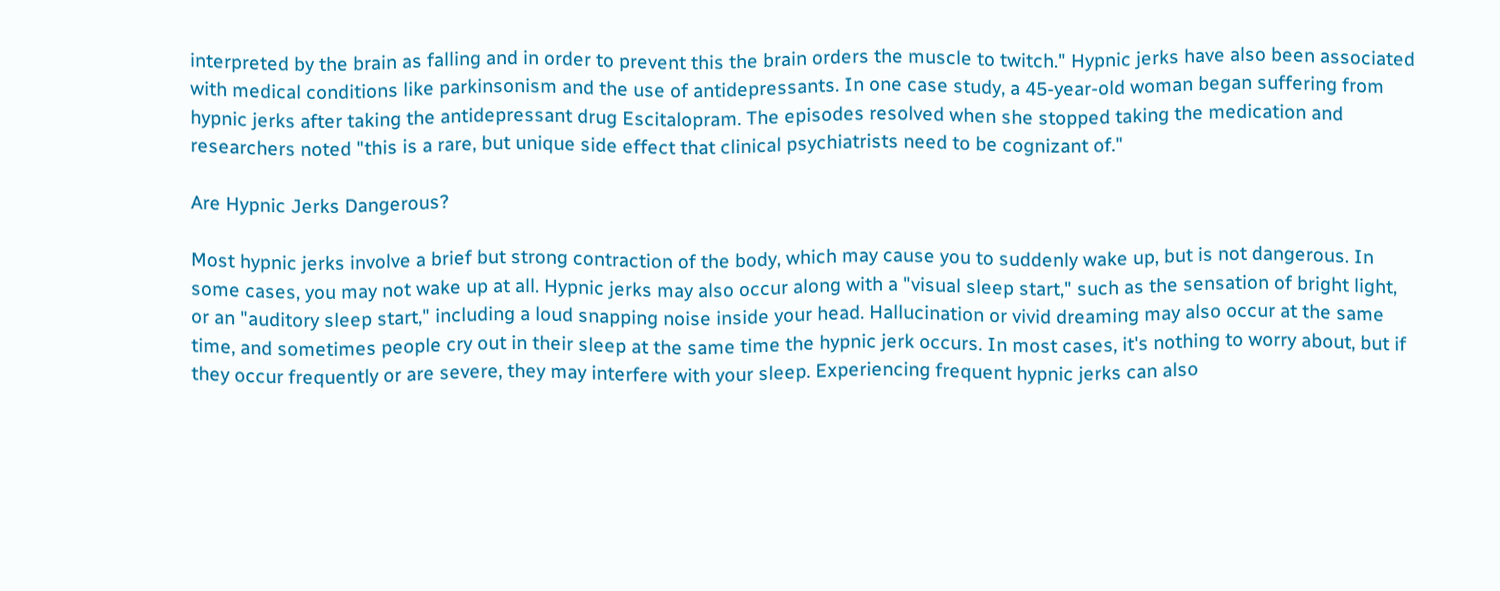interpreted by the brain as falling and in order to prevent this the brain orders the muscle to twitch." Hypnic jerks have also been associated with medical conditions like parkinsonism and the use of antidepressants. In one case study, a 45-year-old woman began suffering from hypnic jerks after taking the antidepressant drug Escitalopram. The episodes resolved when she stopped taking the medication and researchers noted "this is a rare, but unique side effect that clinical psychiatrists need to be cognizant of."

Are Hypnic Jerks Dangerous?

Most hypnic jerks involve a brief but strong contraction of the body, which may cause you to suddenly wake up, but is not dangerous. In some cases, you may not wake up at all. Hypnic jerks may also occur along with a "visual sleep start," such as the sensation of bright light, or an "auditory sleep start," including a loud snapping noise inside your head. Hallucination or vivid dreaming may also occur at the same time, and sometimes people cry out in their sleep at the same time the hypnic jerk occurs. In most cases, it's nothing to worry about, but if they occur frequently or are severe, they may interfere with your sleep. Experiencing frequent hypnic jerks can also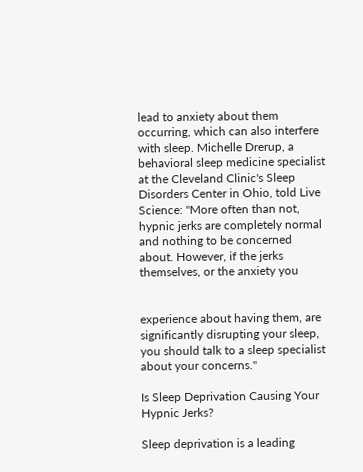lead to anxiety about them occurring, which can also interfere with sleep. Michelle Drerup, a behavioral sleep medicine specialist at the Cleveland Clinic's Sleep Disorders Center in Ohio, told Live Science: "More often than not, hypnic jerks are completely normal and nothing to be concerned about. However, if the jerks themselves, or the anxiety you


experience about having them, are significantly disrupting your sleep, you should talk to a sleep specialist about your concerns."

Is Sleep Deprivation Causing Your Hypnic Jerks?

Sleep deprivation is a leading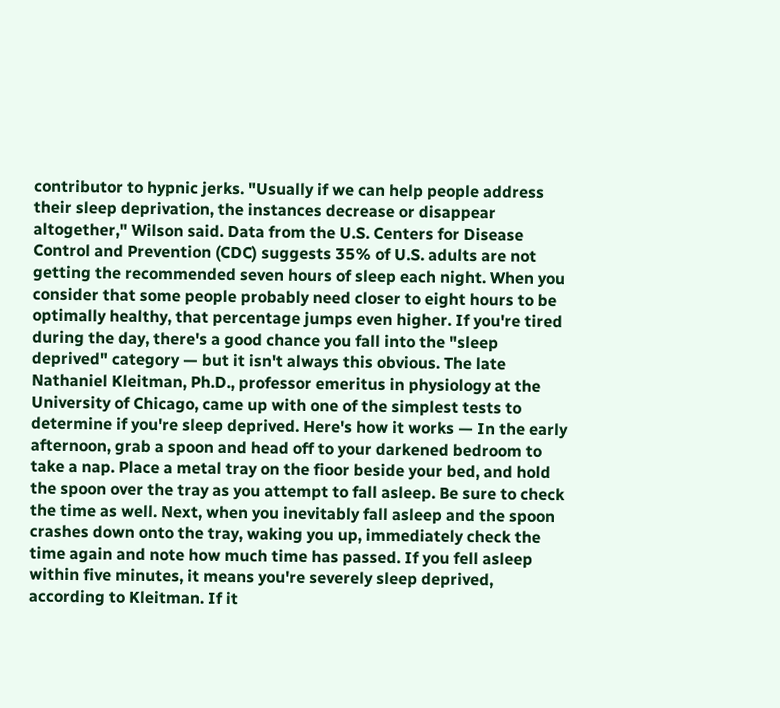contributor to hypnic jerks. "Usually if we can help people address their sleep deprivation, the instances decrease or disappear altogether," Wilson said. Data from the U.S. Centers for Disease Control and Prevention (CDC) suggests 35% of U.S. adults are not getting the recommended seven hours of sleep each night. When you consider that some people probably need closer to eight hours to be optimally healthy, that percentage jumps even higher. If you're tired during the day, there's a good chance you fall into the "sleep deprived" category — but it isn't always this obvious. The late Nathaniel Kleitman, Ph.D., professor emeritus in physiology at the University of Chicago, came up with one of the simplest tests to determine if you're sleep deprived. Here's how it works — In the early afternoon, grab a spoon and head off to your darkened bedroom to take a nap. Place a metal tray on the fioor beside your bed, and hold the spoon over the tray as you attempt to fall asleep. Be sure to check the time as well. Next, when you inevitably fall asleep and the spoon crashes down onto the tray, waking you up, immediately check the time again and note how much time has passed. If you fell asleep within five minutes, it means you're severely sleep deprived, according to Kleitman. If it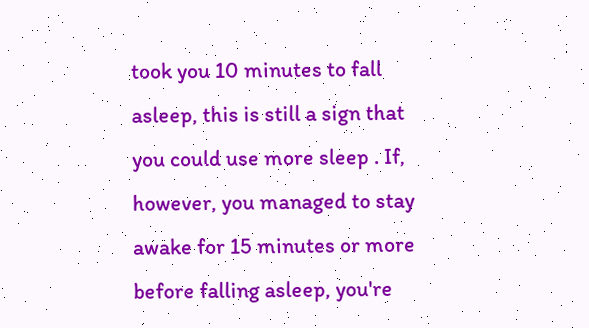took you 10 minutes to fall asleep, this is still a sign that you could use more sleep . If, however, you managed to stay awake for 15 minutes or more before falling asleep, you're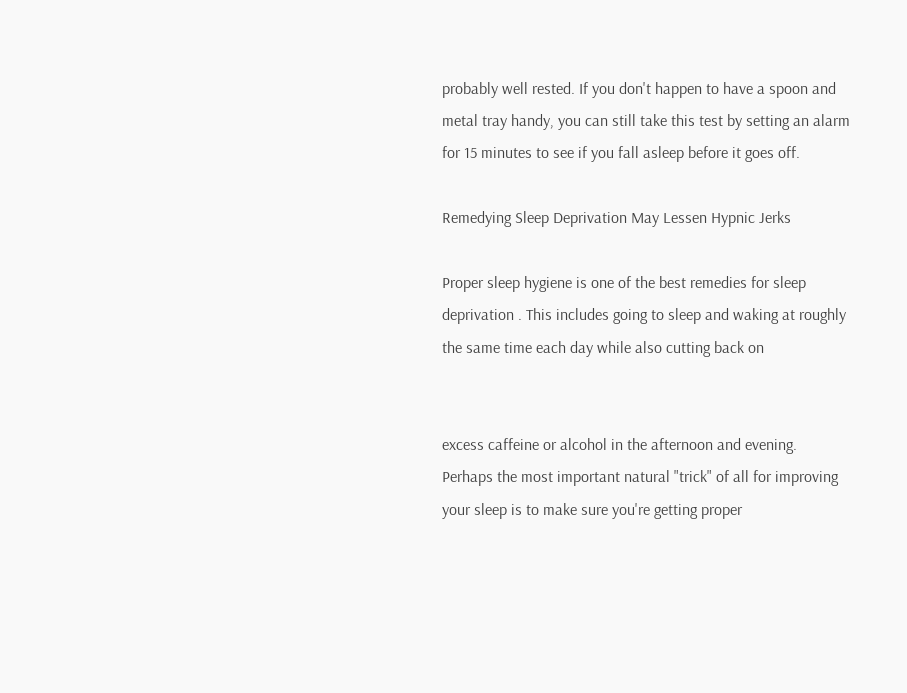probably well rested. If you don't happen to have a spoon and metal tray handy, you can still take this test by setting an alarm for 15 minutes to see if you fall asleep before it goes off.

Remedying Sleep Deprivation May Lessen Hypnic Jerks

Proper sleep hygiene is one of the best remedies for sleep deprivation . This includes going to sleep and waking at roughly the same time each day while also cutting back on


excess caffeine or alcohol in the afternoon and evening. Perhaps the most important natural "trick" of all for improving your sleep is to make sure you're getting proper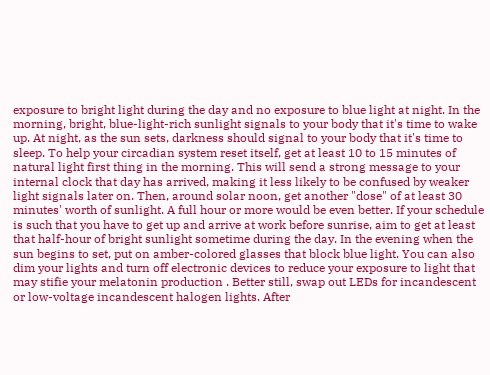exposure to bright light during the day and no exposure to blue light at night. In the morning, bright, blue-light-rich sunlight signals to your body that it's time to wake up. At night, as the sun sets, darkness should signal to your body that it's time to sleep. To help your circadian system reset itself, get at least 10 to 15 minutes of natural light first thing in the morning. This will send a strong message to your internal clock that day has arrived, making it less likely to be confused by weaker light signals later on. Then, around solar noon, get another "dose" of at least 30 minutes' worth of sunlight. A full hour or more would be even better. If your schedule is such that you have to get up and arrive at work before sunrise, aim to get at least that half-hour of bright sunlight sometime during the day. In the evening when the sun begins to set, put on amber-colored glasses that block blue light. You can also dim your lights and turn off electronic devices to reduce your exposure to light that may stifie your melatonin production . Better still, swap out LEDs for incandescent or low-voltage incandescent halogen lights. After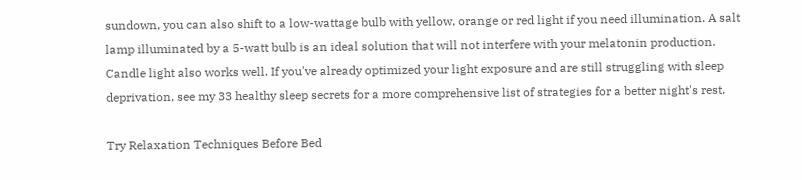sundown, you can also shift to a low-wattage bulb with yellow, orange or red light if you need illumination. A salt lamp illuminated by a 5-watt bulb is an ideal solution that will not interfere with your melatonin production. Candle light also works well. If you've already optimized your light exposure and are still struggling with sleep deprivation, see my 33 healthy sleep secrets for a more comprehensive list of strategies for a better night's rest.

Try Relaxation Techniques Before Bed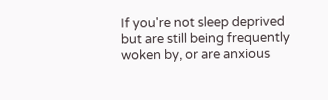If you're not sleep deprived but are still being frequently woken by, or are anxious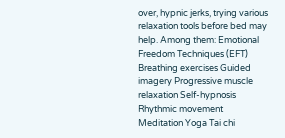over, hypnic jerks, trying various relaxation tools before bed may help. Among them: Emotional Freedom Techniques (EFT) Breathing exercises Guided imagery Progressive muscle relaxation Self-hypnosis Rhythmic movement Meditation Yoga Tai chi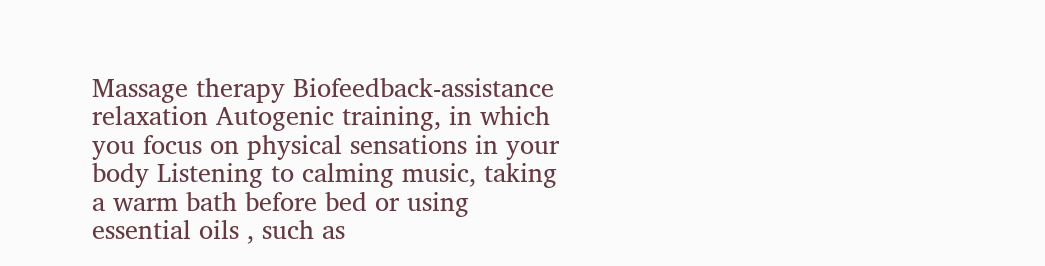Massage therapy Biofeedback-assistance relaxation Autogenic training, in which you focus on physical sensations in your body Listening to calming music, taking a warm bath before bed or using essential oils , such as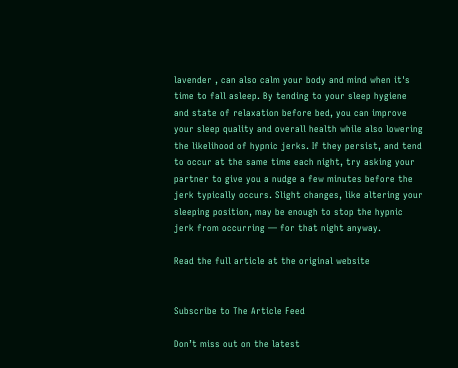lavender , can also calm your body and mind when it's time to fall asleep. By tending to your sleep hygiene and state of relaxation before bed, you can improve your sleep quality and overall health while also lowering the likelihood of hypnic jerks. If they persist, and tend to occur at the same time each night, try asking your partner to give you a nudge a few minutes before the jerk typically occurs. Slight changes, like altering your sleeping position, may be enough to stop the hypnic jerk from occurring — for that night anyway.

Read the full article at the original website


Subscribe to The Article Feed

Don’t miss out on the latest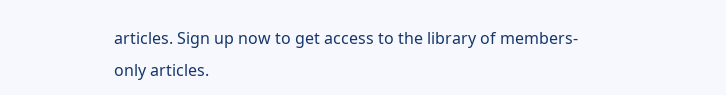articles. Sign up now to get access to the library of members-only articles.